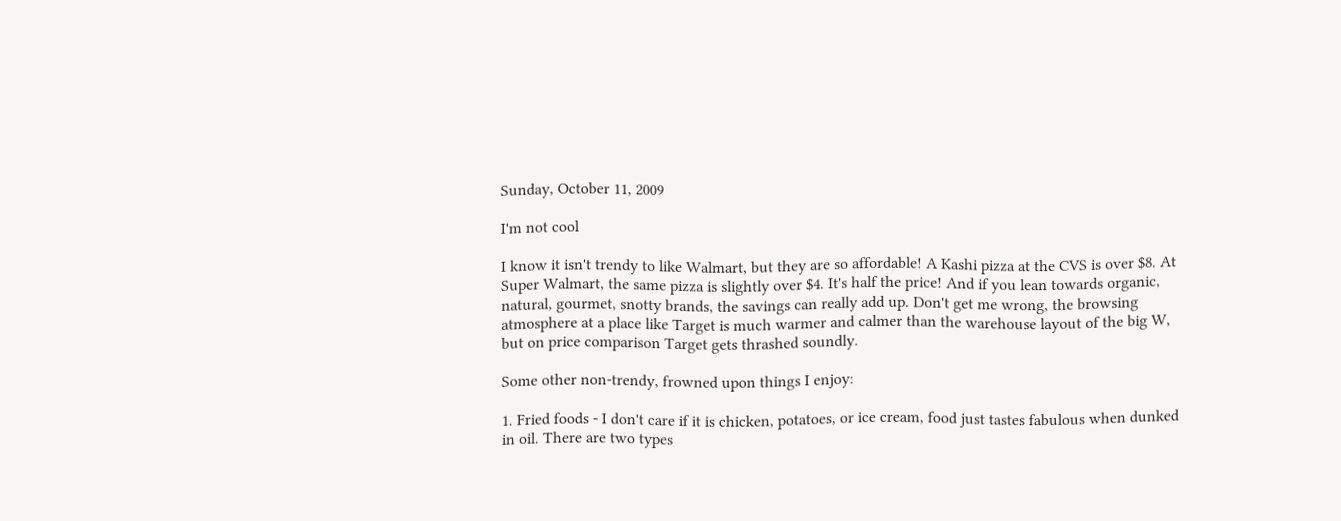Sunday, October 11, 2009

I'm not cool

I know it isn't trendy to like Walmart, but they are so affordable! A Kashi pizza at the CVS is over $8. At Super Walmart, the same pizza is slightly over $4. It's half the price! And if you lean towards organic, natural, gourmet, snotty brands, the savings can really add up. Don't get me wrong, the browsing atmosphere at a place like Target is much warmer and calmer than the warehouse layout of the big W, but on price comparison Target gets thrashed soundly.

Some other non-trendy, frowned upon things I enjoy:

1. Fried foods - I don't care if it is chicken, potatoes, or ice cream, food just tastes fabulous when dunked in oil. There are two types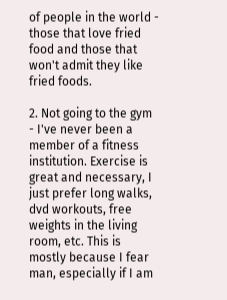of people in the world - those that love fried food and those that won't admit they like fried foods.

2. Not going to the gym - I've never been a member of a fitness institution. Exercise is great and necessary, I just prefer long walks, dvd workouts, free weights in the living room, etc. This is mostly because I fear man, especially if I am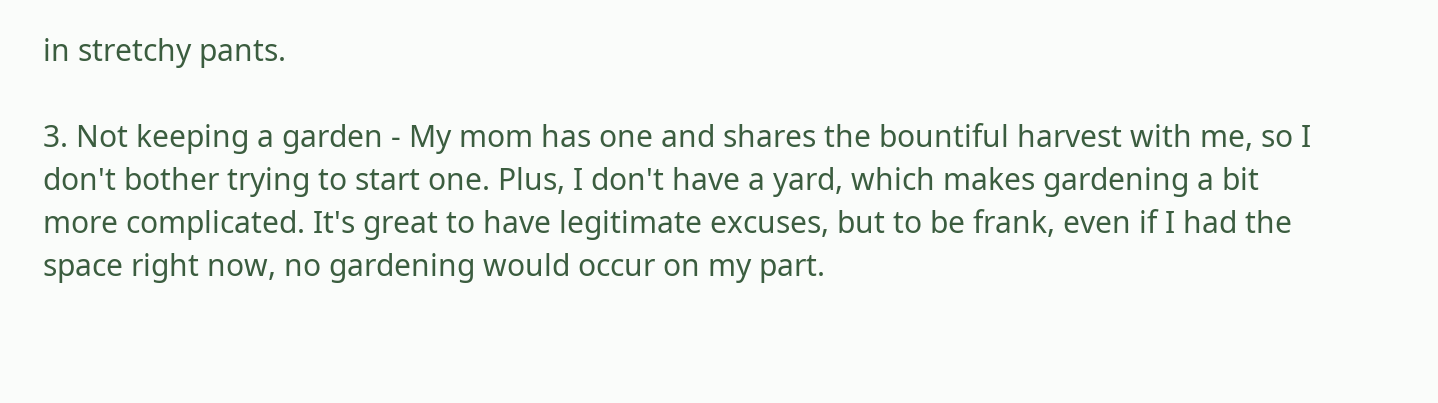in stretchy pants.

3. Not keeping a garden - My mom has one and shares the bountiful harvest with me, so I don't bother trying to start one. Plus, I don't have a yard, which makes gardening a bit more complicated. It's great to have legitimate excuses, but to be frank, even if I had the space right now, no gardening would occur on my part.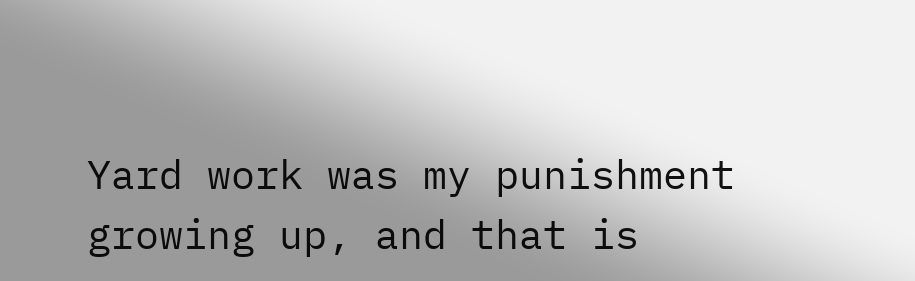Yard work was my punishment growing up, and that is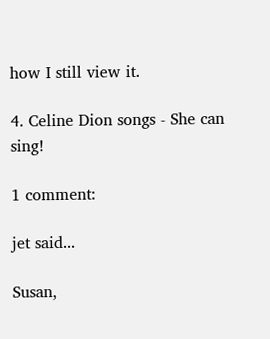how I still view it.

4. Celine Dion songs - She can sing!

1 comment:

jet said...

Susan,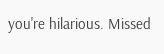you're hilarious. Missed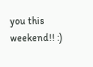you this weekend!! :)